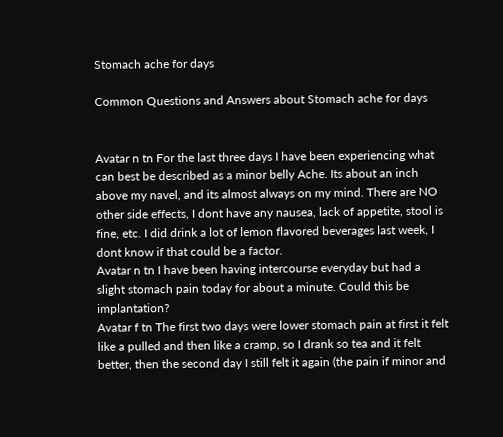Stomach ache for days

Common Questions and Answers about Stomach ache for days


Avatar n tn For the last three days I have been experiencing what can best be described as a minor belly Ache. Its about an inch above my navel, and its almost always on my mind. There are NO other side effects, I dont have any nausea, lack of appetite, stool is fine, etc. I did drink a lot of lemon flavored beverages last week, I dont know if that could be a factor.
Avatar n tn I have been having intercourse everyday but had a slight stomach pain today for about a minute. Could this be implantation?
Avatar f tn The first two days were lower stomach pain at first it felt like a pulled and then like a cramp, so I drank so tea and it felt better, then the second day I still felt it again (the pain if minor and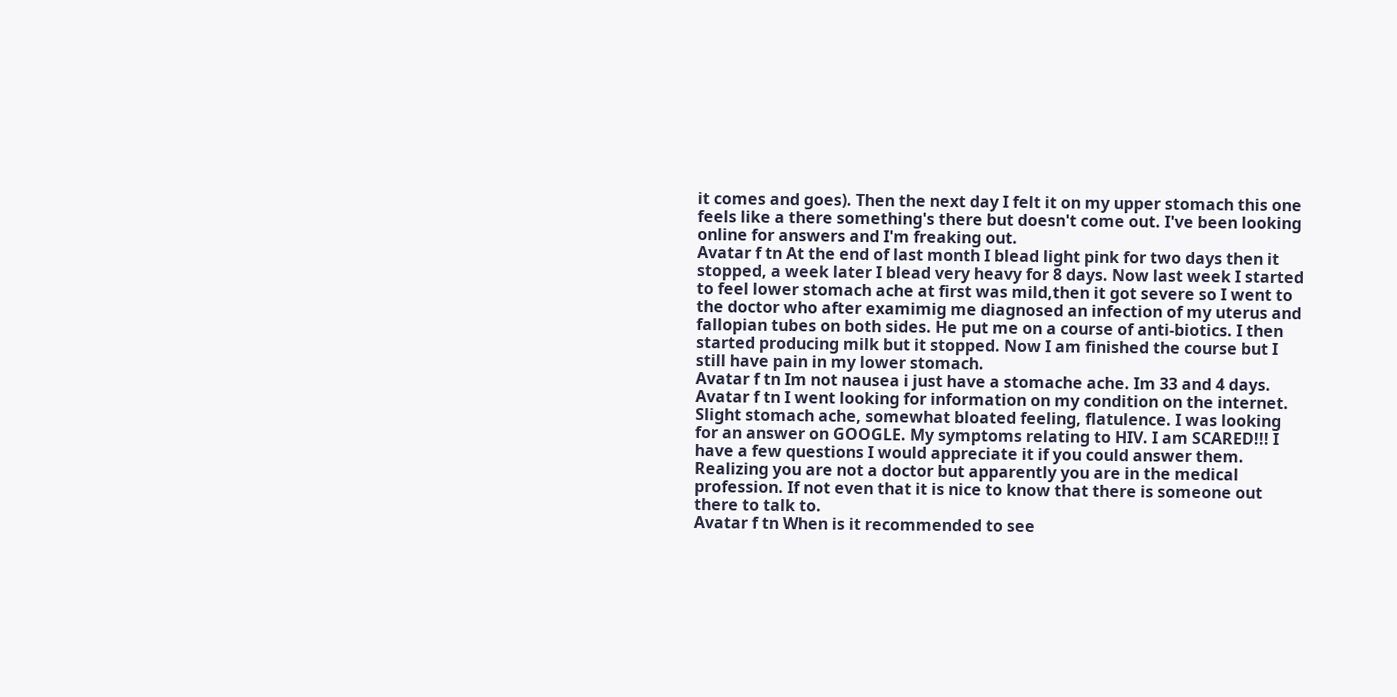it comes and goes). Then the next day I felt it on my upper stomach this one feels like a there something's there but doesn't come out. I've been looking online for answers and I'm freaking out.
Avatar f tn At the end of last month I blead light pink for two days then it stopped, a week later I blead very heavy for 8 days. Now last week I started to feel lower stomach ache at first was mild,then it got severe so I went to the doctor who after examimig me diagnosed an infection of my uterus and fallopian tubes on both sides. He put me on a course of anti-biotics. I then started producing milk but it stopped. Now I am finished the course but I still have pain in my lower stomach.
Avatar f tn Im not nausea i just have a stomache ache. Im 33 and 4 days.
Avatar f tn I went looking for information on my condition on the internet. Slight stomach ache, somewhat bloated feeling, flatulence. I was looking for an answer on GOOGLE. My symptoms relating to HIV. I am SCARED!!! I have a few questions I would appreciate it if you could answer them. Realizing you are not a doctor but apparently you are in the medical profession. If not even that it is nice to know that there is someone out there to talk to.
Avatar f tn When is it recommended to see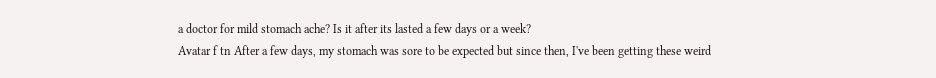a doctor for mild stomach ache? Is it after its lasted a few days or a week?
Avatar f tn After a few days, my stomach was sore to be expected but since then, I've been getting these weird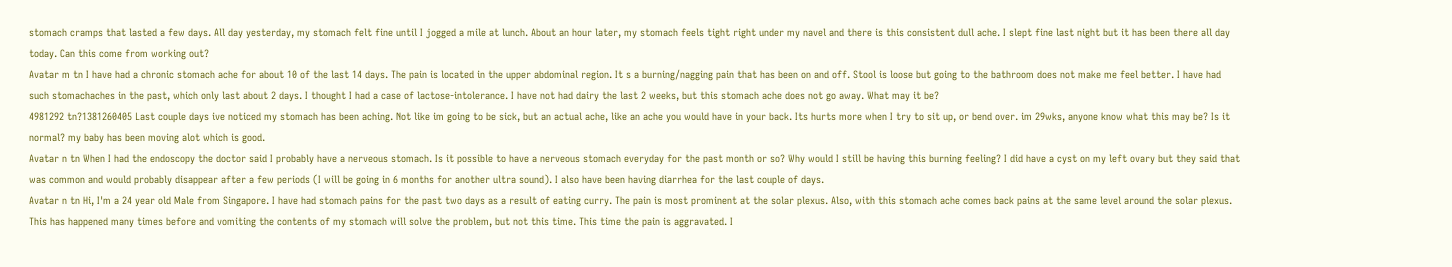stomach cramps that lasted a few days. All day yesterday, my stomach felt fine until I jogged a mile at lunch. About an hour later, my stomach feels tight right under my navel and there is this consistent dull ache. I slept fine last night but it has been there all day today. Can this come from working out?
Avatar m tn I have had a chronic stomach ache for about 10 of the last 14 days. The pain is located in the upper abdominal region. It s a burning/nagging pain that has been on and off. Stool is loose but going to the bathroom does not make me feel better. I have had such stomachaches in the past, which only last about 2 days. I thought I had a case of lactose-intolerance. I have not had dairy the last 2 weeks, but this stomach ache does not go away. What may it be?
4981292 tn?1381260405 Last couple days ive noticed my stomach has been aching. Not like im going to be sick, but an actual ache, like an ache you would have in your back. Its hurts more when I try to sit up, or bend over. im 29wks, anyone know what this may be? Is it normal? my baby has been moving alot which is good.
Avatar n tn When I had the endoscopy the doctor said I probably have a nerveous stomach. Is it possible to have a nerveous stomach everyday for the past month or so? Why would I still be having this burning feeling? I did have a cyst on my left ovary but they said that was common and would probably disappear after a few periods (I will be going in 6 months for another ultra sound). I also have been having diarrhea for the last couple of days.
Avatar n tn Hi, I'm a 24 year old Male from Singapore. I have had stomach pains for the past two days as a result of eating curry. The pain is most prominent at the solar plexus. Also, with this stomach ache comes back pains at the same level around the solar plexus. This has happened many times before and vomiting the contents of my stomach will solve the problem, but not this time. This time the pain is aggravated. I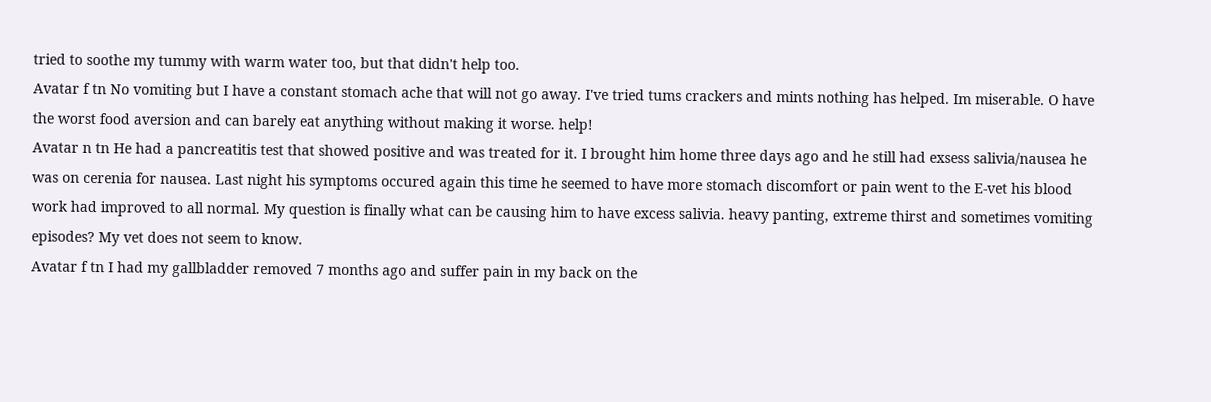tried to soothe my tummy with warm water too, but that didn't help too.
Avatar f tn No vomiting but I have a constant stomach ache that will not go away. I've tried tums crackers and mints nothing has helped. Im miserable. O have the worst food aversion and can barely eat anything without making it worse. help!
Avatar n tn He had a pancreatitis test that showed positive and was treated for it. I brought him home three days ago and he still had exsess salivia/nausea he was on cerenia for nausea. Last night his symptoms occured again this time he seemed to have more stomach discomfort or pain went to the E-vet his blood work had improved to all normal. My question is finally what can be causing him to have excess salivia. heavy panting, extreme thirst and sometimes vomiting episodes? My vet does not seem to know.
Avatar f tn I had my gallbladder removed 7 months ago and suffer pain in my back on the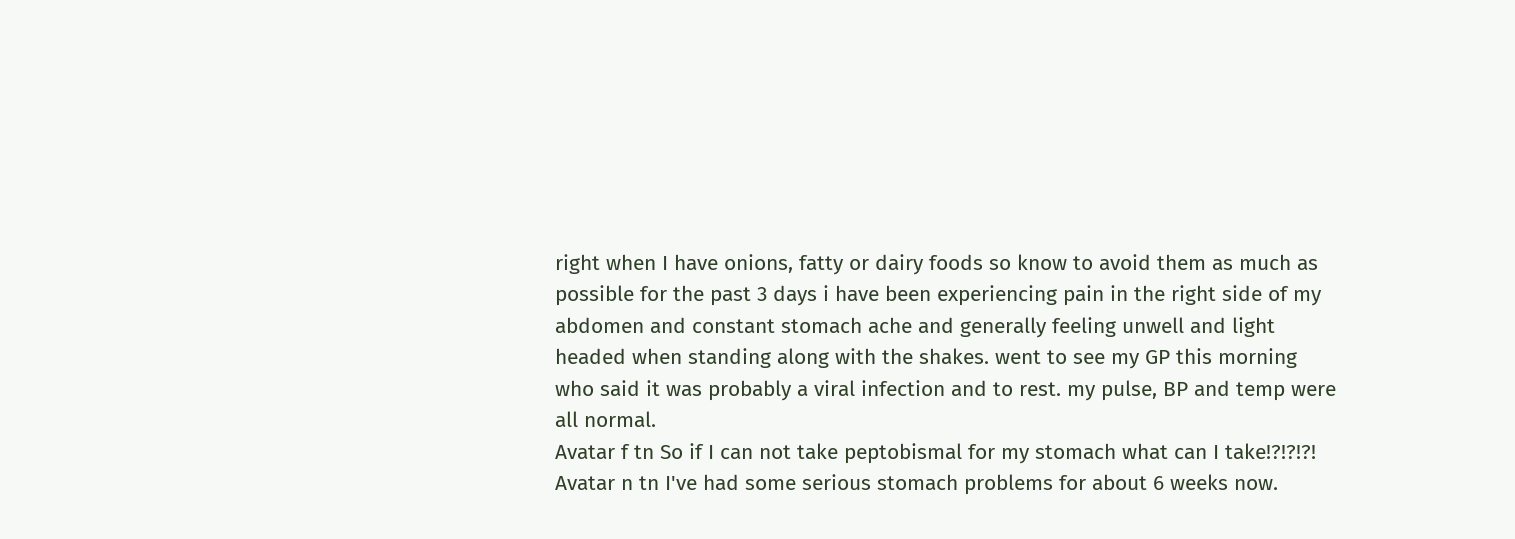right when I have onions, fatty or dairy foods so know to avoid them as much as possible for the past 3 days i have been experiencing pain in the right side of my abdomen and constant stomach ache and generally feeling unwell and light headed when standing along with the shakes. went to see my GP this morning who said it was probably a viral infection and to rest. my pulse, BP and temp were all normal.
Avatar f tn So if I can not take peptobismal for my stomach what can I take!?!?!?!
Avatar n tn I've had some serious stomach problems for about 6 weeks now.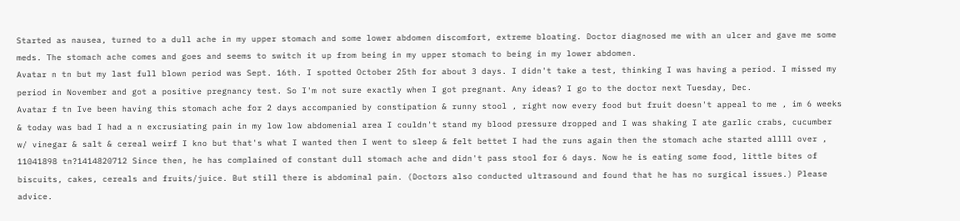Started as nausea, turned to a dull ache in my upper stomach and some lower abdomen discomfort, extreme bloating. Doctor diagnosed me with an ulcer and gave me some meds. The stomach ache comes and goes and seems to switch it up from being in my upper stomach to being in my lower abdomen.
Avatar n tn but my last full blown period was Sept. 16th. I spotted October 25th for about 3 days. I didn't take a test, thinking I was having a period. I missed my period in November and got a positive pregnancy test. So I'm not sure exactly when I got pregnant. Any ideas? I go to the doctor next Tuesday, Dec.
Avatar f tn Ive been having this stomach ache for 2 days accompanied by constipation & runny stool , right now every food but fruit doesn't appeal to me , im 6 weeks & today was bad I had a n excrusiating pain in my low low abdomenial area I couldn't stand my blood pressure dropped and I was shaking I ate garlic crabs, cucumber w/ vinegar & salt & cereal weirf I kno but that's what I wanted then I went to sleep & felt bettet I had the runs again then the stomach ache started allll over ,
11041898 tn?1414820712 Since then, he has complained of constant dull stomach ache and didn't pass stool for 6 days. Now he is eating some food, little bites of biscuits, cakes, cereals and fruits/juice. But still there is abdominal pain. (Doctors also conducted ultrasound and found that he has no surgical issues.) Please advice.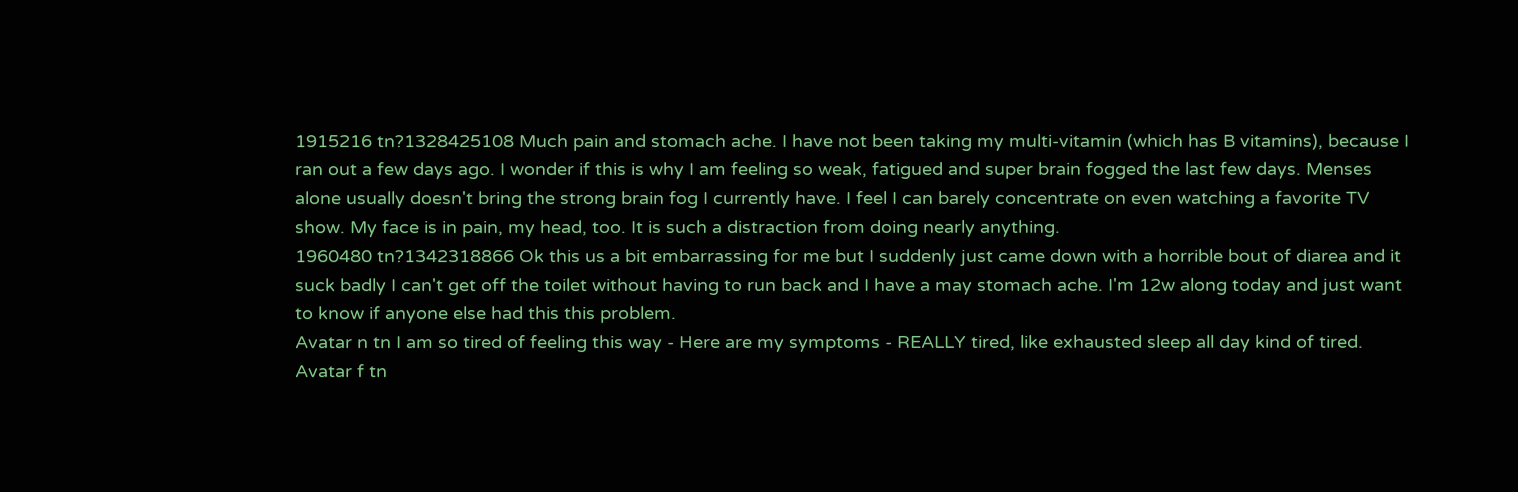1915216 tn?1328425108 Much pain and stomach ache. I have not been taking my multi-vitamin (which has B vitamins), because I ran out a few days ago. I wonder if this is why I am feeling so weak, fatigued and super brain fogged the last few days. Menses alone usually doesn't bring the strong brain fog I currently have. I feel I can barely concentrate on even watching a favorite TV show. My face is in pain, my head, too. It is such a distraction from doing nearly anything.
1960480 tn?1342318866 Ok this us a bit embarrassing for me but I suddenly just came down with a horrible bout of diarea and it suck badly I can't get off the toilet without having to run back and I have a may stomach ache. I'm 12w along today and just want to know if anyone else had this this problem.
Avatar n tn I am so tired of feeling this way - Here are my symptoms - REALLY tired, like exhausted sleep all day kind of tired.
Avatar f tn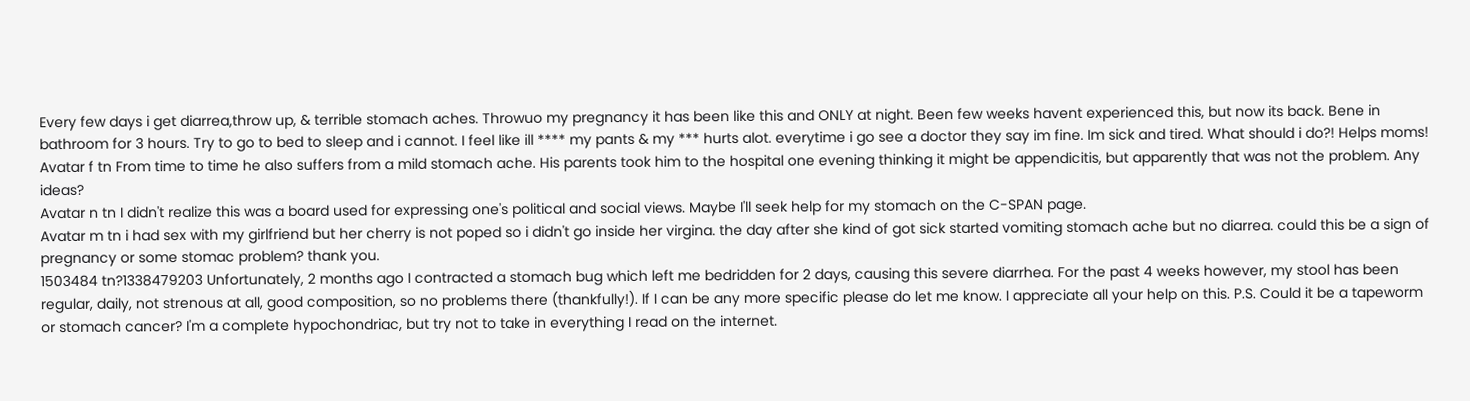Every few days i get diarrea,throw up, & terrible stomach aches. Throwuo my pregnancy it has been like this and ONLY at night. Been few weeks havent experienced this, but now its back. Bene in bathroom for 3 hours. Try to go to bed to sleep and i cannot. I feel like ill **** my pants & my *** hurts alot. everytime i go see a doctor they say im fine. Im sick and tired. What should i do?! Helps moms!
Avatar f tn From time to time he also suffers from a mild stomach ache. His parents took him to the hospital one evening thinking it might be appendicitis, but apparently that was not the problem. Any ideas?
Avatar n tn I didn't realize this was a board used for expressing one's political and social views. Maybe I'll seek help for my stomach on the C-SPAN page.
Avatar m tn i had sex with my girlfriend but her cherry is not poped so i didn't go inside her virgina. the day after she kind of got sick started vomiting stomach ache but no diarrea. could this be a sign of pregnancy or some stomac problem? thank you.
1503484 tn?1338479203 Unfortunately, 2 months ago I contracted a stomach bug which left me bedridden for 2 days, causing this severe diarrhea. For the past 4 weeks however, my stool has been regular, daily, not strenous at all, good composition, so no problems there (thankfully!). If I can be any more specific please do let me know. I appreciate all your help on this. P.S. Could it be a tapeworm or stomach cancer? I'm a complete hypochondriac, but try not to take in everything I read on the internet.